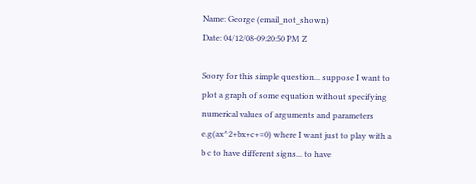Name: George (email_not_shown)
Date: 04/12/08-09:20:50 PM Z

Soory for this simple question... suppose I want to plot a graph of some equation without specifying numerical values of arguments and parameters e.g(ax^2+bx+c+=0) where I want just to play with a b c to have different signs... to have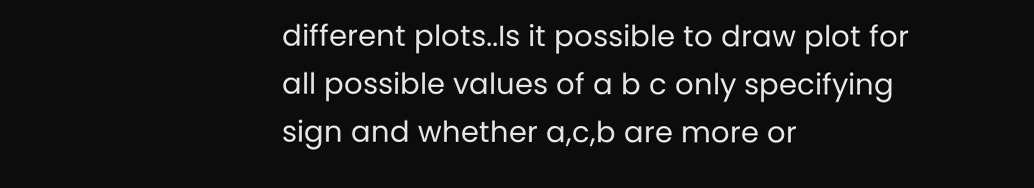different plots..Is it possible to draw plot for all possible values of a b c only specifying sign and whether a,c,b are more or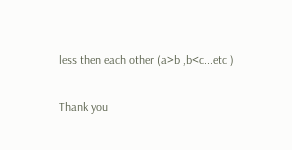less then each other (a>b ,b<c...etc )

Thank you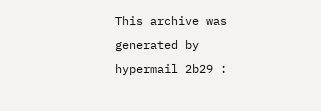This archive was generated by hypermail 2b29 :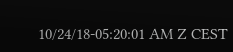10/24/18-05:20:01 AM Z CEST